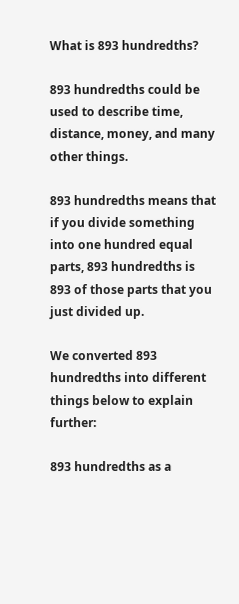What is 893 hundredths?

893 hundredths could be used to describe time, distance, money, and many other things.

893 hundredths means that if you divide something into one hundred equal parts, 893 hundredths is 893 of those parts that you just divided up.

We converted 893 hundredths into different things below to explain further:

893 hundredths as a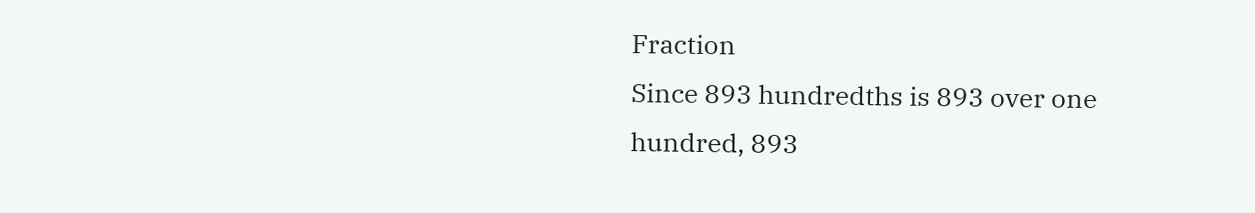Fraction
Since 893 hundredths is 893 over one hundred, 893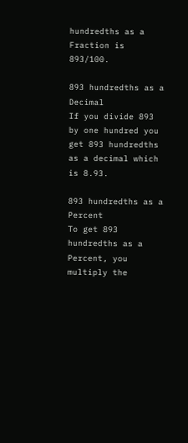hundredths as a Fraction is 893/100.

893 hundredths as a Decimal
If you divide 893 by one hundred you get 893 hundredths as a decimal which is 8.93.

893 hundredths as a Percent
To get 893 hundredths as a Percent, you multiply the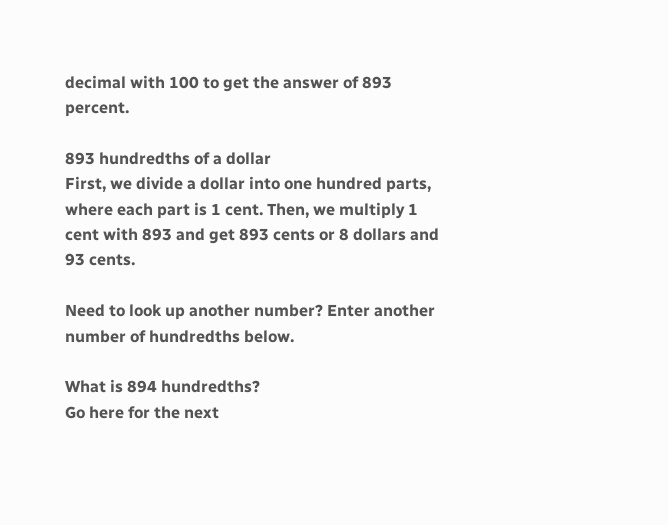decimal with 100 to get the answer of 893 percent.

893 hundredths of a dollar
First, we divide a dollar into one hundred parts, where each part is 1 cent. Then, we multiply 1 cent with 893 and get 893 cents or 8 dollars and 93 cents.

Need to look up another number? Enter another number of hundredths below.

What is 894 hundredths?
Go here for the next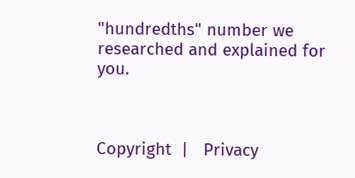"hundredths" number we researched and explained for you.



Copyright  |   Privacy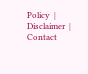Policy  |   Disclaimer  |   Contact